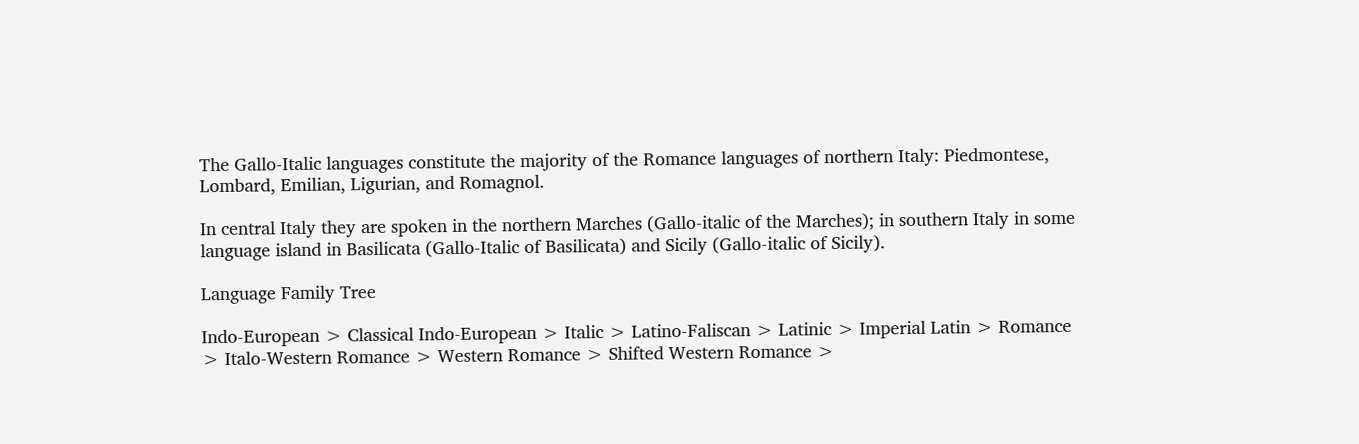The Gallo-Italic languages constitute the majority of the Romance languages of northern Italy: Piedmontese, Lombard, Emilian, Ligurian, and Romagnol.

In central Italy they are spoken in the northern Marches (Gallo-italic of the Marches); in southern Italy in some language island in Basilicata (Gallo-Italic of Basilicata) and Sicily (Gallo-italic of Sicily).

Language Family Tree

Indo-European > Classical Indo-European > Italic > Latino-Faliscan > Latinic > Imperial Latin > Romance > Italo-Western Romance > Western Romance > Shifted Western Romance >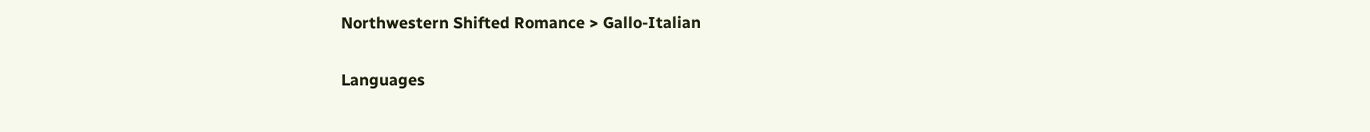Northwestern Shifted Romance > Gallo-Italian

Languages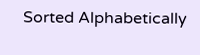Sorted Alphabetically